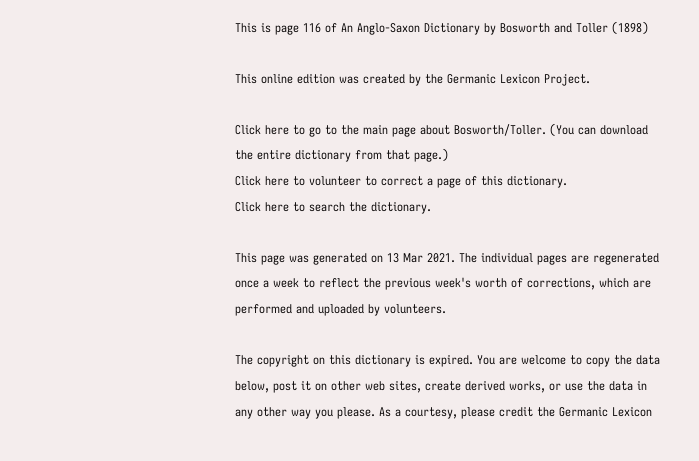This is page 116 of An Anglo-Saxon Dictionary by Bosworth and Toller (1898)

This online edition was created by the Germanic Lexicon Project.

Click here to go to the main page about Bosworth/Toller. (You can download the entire dictionary from that page.)
Click here to volunteer to correct a page of this dictionary.
Click here to search the dictionary.

This page was generated on 13 Mar 2021. The individual pages are regenerated once a week to reflect the previous week's worth of corrections, which are performed and uploaded by volunteers.

The copyright on this dictionary is expired. You are welcome to copy the data below, post it on other web sites, create derived works, or use the data in any other way you please. As a courtesy, please credit the Germanic Lexicon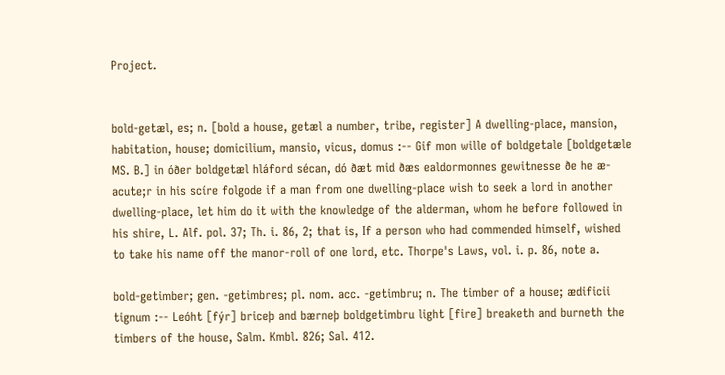Project.


bold-getæl, es; n. [bold a house, getæl a number, tribe, register] A dwelling-place, mansion, habitation, house; domicilium, mansio, vicus, domus :-- Gif mon wille of boldgetale [boldgetæle MS. B.] in óðer boldgetæl hláford sécan, dó ðæt mid ðæs ealdormonnes gewitnesse ðe he æ-acute;r in his scíre folgode if a man from one dwelling-place wish to seek a lord in another dwelling-place, let him do it with the knowledge of the alderman, whom he before followed in his shire, L. Alf. pol. 37; Th. i. 86, 2; that is, If a person who had commended himself, wished to take his name off the manor-roll of one lord, etc. Thorpe's Laws, vol. i. p. 86, note a.

bold-getimber; gen. -getimbres; pl. nom. acc. -getimbru; n. The timber of a house; ædificii tignum :-- Leóht [fýr] briceþ and bærneþ boldgetimbru light [fire] breaketh and burneth the timbers of the house, Salm. Kmbl. 826; Sal. 412.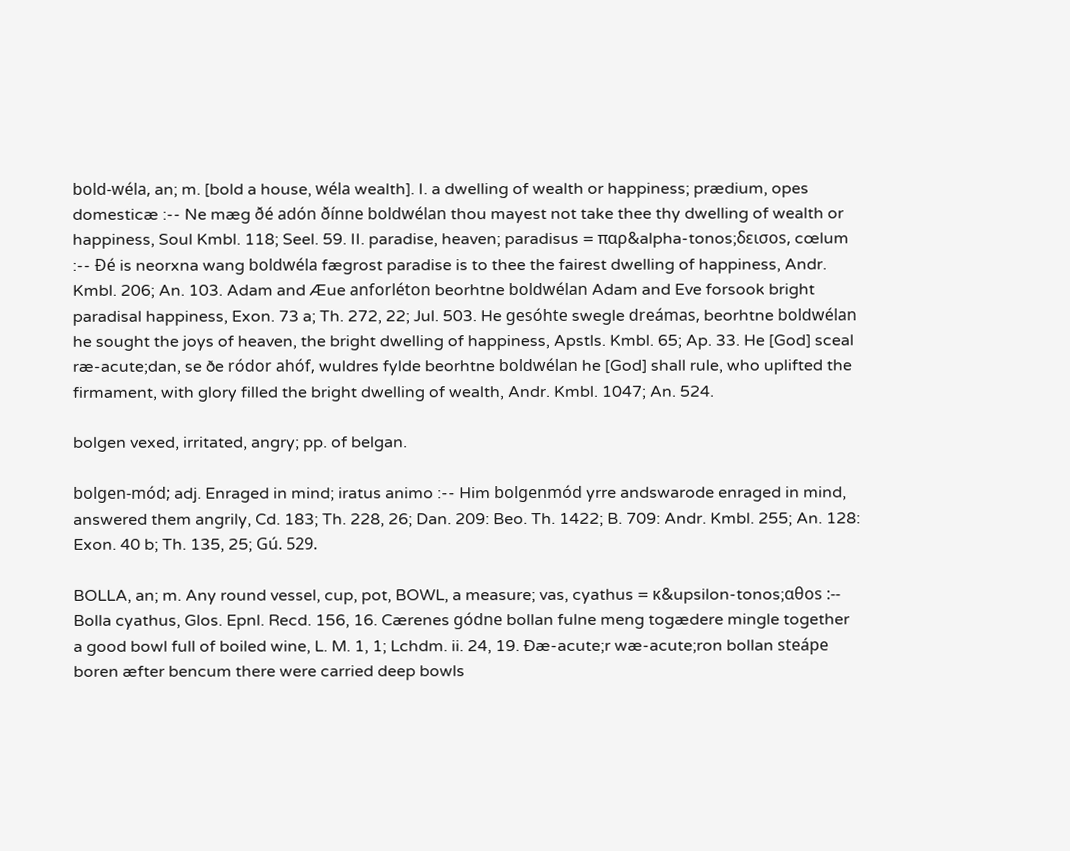bold-wéla, an; m. [bold a house, wéla wealth]. I. a dwelling of wealth or happiness; prædium, opes domesticæ :-- Ne mæg ðé adón ðínne boldwélan thou mayest not take thee thy dwelling of wealth or happiness, Soul Kmbl. 118; Seel. 59. II. paradise, heaven; paradisus = παρ&alpha-tonos;δεισos, cœlum :-- Ðé is neorxna wang boldwéla fægrost paradise is to thee the fairest dwelling of happiness, Andr. Kmbl. 206; An. 103. Adam and Æue anforléton beorhtne boldwélan Adam and Eve forsook bright paradisal happiness, Exon. 73 a; Th. 272, 22; Jul. 503. He gesóhte swegle dreámas, beorhtne boldwélan he sought the joys of heaven, the bright dwelling of happiness, Apstls. Kmbl. 65; Ap. 33. He [God] sceal ræ-acute;dan, se ðe ródor ahóf, wuldres fylde beorhtne boldwélan he [God] shall rule, who uplifted the firmament, with glory filled the bright dwelling of wealth, Andr. Kmbl. 1047; An. 524.

bolgen vexed, irritated, angry; pp. of belgan.

bolgen-mód; adj. Enraged in mind; iratus animo :-- Him bolgenmód yrre andswarode enraged in mind, answered them angrily, Cd. 183; Th. 228, 26; Dan. 209: Beo. Th. 1422; B. 709: Andr. Kmbl. 255; An. 128: Exon. 40 b; Th. 135, 25; Gú. 529.

BOLLA, an; m. Any round vessel, cup, pot, BOWL, a measure; vas, cyathus = κ&upsilon-tonos;αθos :-- Bolla cyathus, Glos. Epnl. Recd. 156, 16. Cærenes gódne bollan fulne meng togædere mingle together a good bowl full of boiled wine, L. M. 1, 1; Lchdm. ii. 24, 19. Ðæ-acute;r wæ-acute;ron bollan steápe boren æfter bencum there were carried deep bowls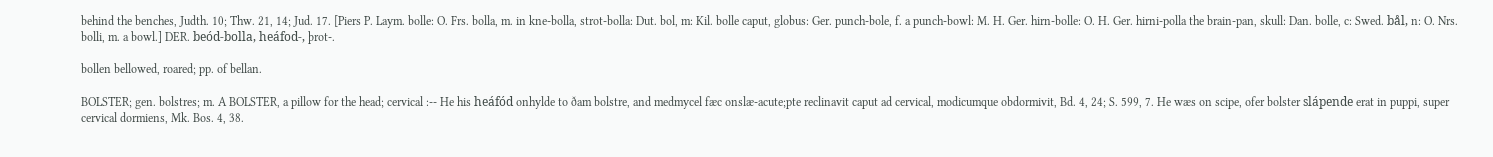behind the benches, Judth. 10; Thw. 21, 14; Jud. 17. [Piers P. Laym. bolle: O. Frs. bolla, m. in kne-bolla, strot-bolla: Dut. bol, m: Kil. bolle caput, globus: Ger. punch-bole, f. a punch-bowl: M. H. Ger. hirn-bolle: O. H. Ger. hirni-polla the brain-pan, skull: Dan. bolle, c: Swed. bål, n: O. Nrs. bolli, m. a bowl.] DER. beód-bolla, heáfod-, þrot-.

bollen bellowed, roared; pp. of bellan.

BOLSTER; gen. bolstres; m. A BOLSTER, a pillow for the head; cervical :-- He his heáfód onhylde to ðam bolstre, and medmycel fæc onslæ-acute;pte reclinavit caput ad cervical, modicumque obdormivit, Bd. 4, 24; S. 599, 7. He wæs on scipe, ofer bolster slápende erat in puppi, super cervical dormiens, Mk. Bos. 4, 38.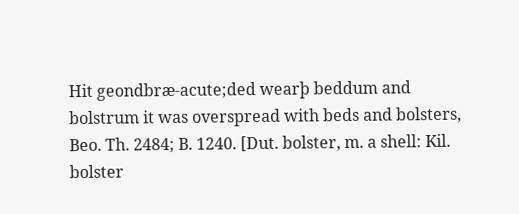Hit geondbræ-acute;ded wearþ beddum and bolstrum it was overspread with beds and bolsters, Beo. Th. 2484; B. 1240. [Dut. bolster, m. a shell: Kil. bolster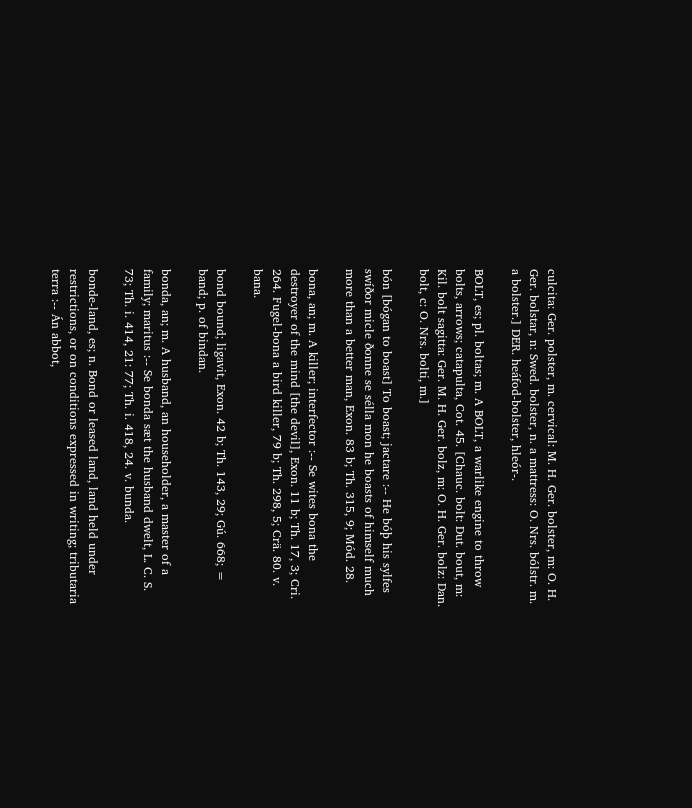culcita: Ger. polster, m. cervical: M. H. Ger. bolster, m: O. H. Ger. bolstar, n: Swed. bolster, n. a mattress: O. Nrs. bólstr. m. a bolster.] DER. heáfod-bolster, hleór-.

BOLT, es; pl. boltas; m. A BOLT, a warlike engine to throw bolts, arrows; catapulta, Cot. 45. [Chauc. bolt: Dut. bout, m: Kil. bolt sagitta: Ger. M. H. Ger. bolz, m: O. H. Ger. bolz: Dan. bolt, c: O. Nrs. bolti, m.]

bón [bógan to boast] To boast; jactare :-- He bóþ his sylfes swíðor micle ðonne se sélla mon he boasts of himself much more than a better man, Exon. 83 b; Th. 315, 9; Mód. 28.

bona, an; m. A killer; interfector :-- Se wites bona the destroyer of the mind [the devil], Exon. 11 b; Th. 17, 3; Cri. 264. Fugel-bona a bird killer, 79 b; Th. 298, 5; Crä. 80. v. bana.

bond bound; ligavit, Exon. 42 b; Th. 143, 29; Gú. 668; = band; p. of bindan.

bonda, an; m. A husband, an householder, a master of a family; maritus :-- Se bonda sæt the husband dwelt, L. C. S. 73; Th. i. 414, 21: 77; Th. i. 418, 24. v. bunda.

bonde-land, es; n. Bond or leased land, land held under restrictions, or on conditions expressed in writing; tributaria terra :-- Án abbot,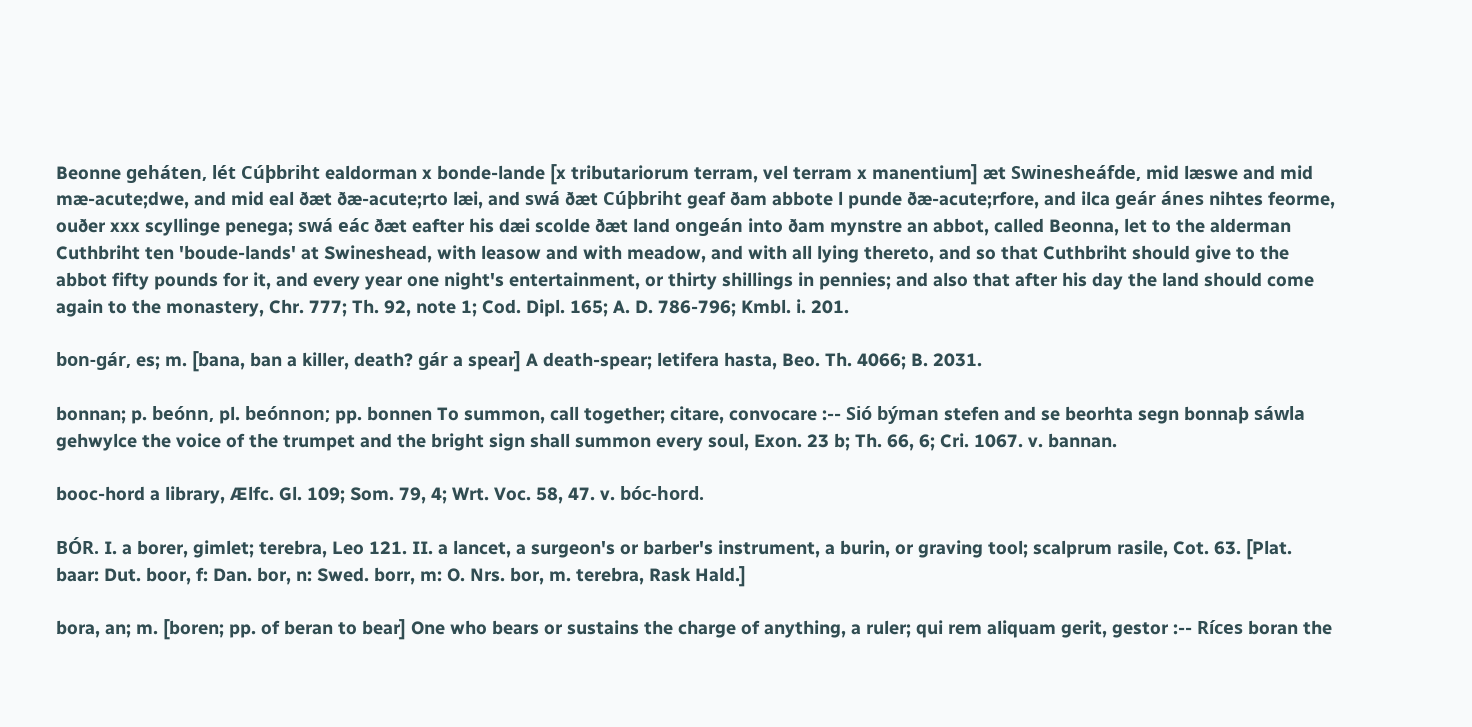Beonne geháten, lét Cúþbriht ealdorman x bonde-lande [x tributariorum terram, vel terram x manentium] æt Swinesheáfde, mid læswe and mid mæ-acute;dwe, and mid eal ðæt ðæ-acute;rto læi, and swá ðæt Cúþbriht geaf ðam abbote l punde ðæ-acute;rfore, and ilca geár ánes nihtes feorme, ouðer xxx scyllinge penega; swá eác ðæt eafter his dæi scolde ðæt land ongeán into ðam mynstre an abbot, called Beonna, let to the alderman Cuthbriht ten 'boude-lands' at Swineshead, with leasow and with meadow, and with all lying thereto, and so that Cuthbriht should give to the abbot fifty pounds for it, and every year one night's entertainment, or thirty shillings in pennies; and also that after his day the land should come again to the monastery, Chr. 777; Th. 92, note 1; Cod. Dipl. 165; A. D. 786-796; Kmbl. i. 201.

bon-gár, es; m. [bana, ban a killer, death? gár a spear] A death-spear; letifera hasta, Beo. Th. 4066; B. 2031.

bonnan; p. beónn, pl. beónnon; pp. bonnen To summon, call together; citare, convocare :-- Sió býman stefen and se beorhta segn bonnaþ sáwla gehwylce the voice of the trumpet and the bright sign shall summon every soul, Exon. 23 b; Th. 66, 6; Cri. 1067. v. bannan.

booc-hord a library, Ælfc. Gl. 109; Som. 79, 4; Wrt. Voc. 58, 47. v. bóc-hord.

BÓR. I. a borer, gimlet; terebra, Leo 121. II. a lancet, a surgeon's or barber's instrument, a burin, or graving tool; scalprum rasile, Cot. 63. [Plat. baar: Dut. boor, f: Dan. bor, n: Swed. borr, m: O. Nrs. bor, m. terebra, Rask Hald.]

bora, an; m. [boren; pp. of beran to bear] One who bears or sustains the charge of anything, a ruler; qui rem aliquam gerit, gestor :-- Ríces boran the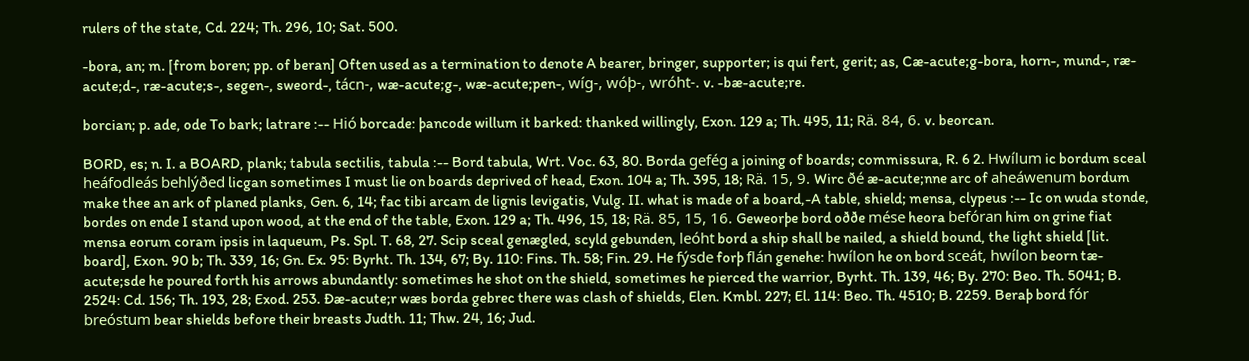rulers of the state, Cd. 224; Th. 296, 10; Sat. 500.

-bora, an; m. [from boren; pp. of beran] Often used as a termination to denote A bearer, bringer, supporter; is qui fert, gerit; as, Cæ-acute;g-bora, horn-, mund-, ræ-acute;d-, ræ-acute;s-, segen-, sweord-, tácn-, wæ-acute;g-, wæ-acute;pen-, wíg-, wóþ-, wróht-. v. -bæ-acute;re.

borcian; p. ade, ode To bark; latrare :-- Hió borcade: þancode willum it barked: thanked willingly, Exon. 129 a; Th. 495, 11; Rä. 84, 6. v. beorcan.

BORD, es; n. I. a BOARD, plank; tabula sectilis, tabula :-- Bord tabula, Wrt. Voc. 63, 80. Borda gefég a joining of boards; commissura, R. 6 2. Hwílum ic bordum sceal heáfodleás behlýðed licgan sometimes I must lie on boards deprived of head, Exon. 104 a; Th. 395, 18; Rä. 15, 9. Wirc ðé æ-acute;nne arc of aheáwenum bordum make thee an ark of planed planks, Gen. 6, 14; fac tibi arcam de lignis levigatis, Vulg. II. what is made of a board,-A table, shield; mensa, clypeus :-- Ic on wuda stonde, bordes on ende I stand upon wood, at the end of the table, Exon. 129 a; Th. 496, 15, 18; Rä. 85, 15, 16. Geweorþe bord oððe mése heora befóran him on grine fiat mensa eorum coram ipsis in laqueum, Ps. Spl. T. 68, 27. Scip sceal genægled, scyld gebunden, leóht bord a ship shall be nailed, a shield bound, the light shield [lit. board], Exon. 90 b; Th. 339, 16; Gn. Ex. 95: Byrht. Th. 134, 67; By. 110: Fins. Th. 58; Fin. 29. He fýsde forþ flán genehe: hwílon he on bord sceát, hwílon beorn tæ-acute;sde he poured forth his arrows abundantly: sometimes he shot on the shield, sometimes he pierced the warrior, Byrht. Th. 139, 46; By. 270: Beo. Th. 5041; B. 2524: Cd. 156; Th. 193, 28; Exod. 253. Ðæ-acute;r wæs borda gebrec there was clash of shields, Elen. Kmbl. 227; El. 114: Beo. Th. 4510; B. 2259. Beraþ bord fór breóstum bear shields before their breasts Judth. 11; Thw. 24, 16; Jud.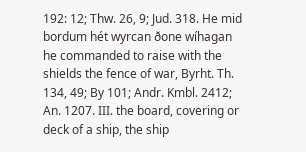192: 12; Thw. 26, 9; Jud. 318. He mid bordum hét wyrcan ðone wíhagan he commanded to raise with the shields the fence of war, Byrht. Th. 134, 49; By 101; Andr. Kmbl. 2412; An. 1207. III. the board, covering or deck of a ship, the ship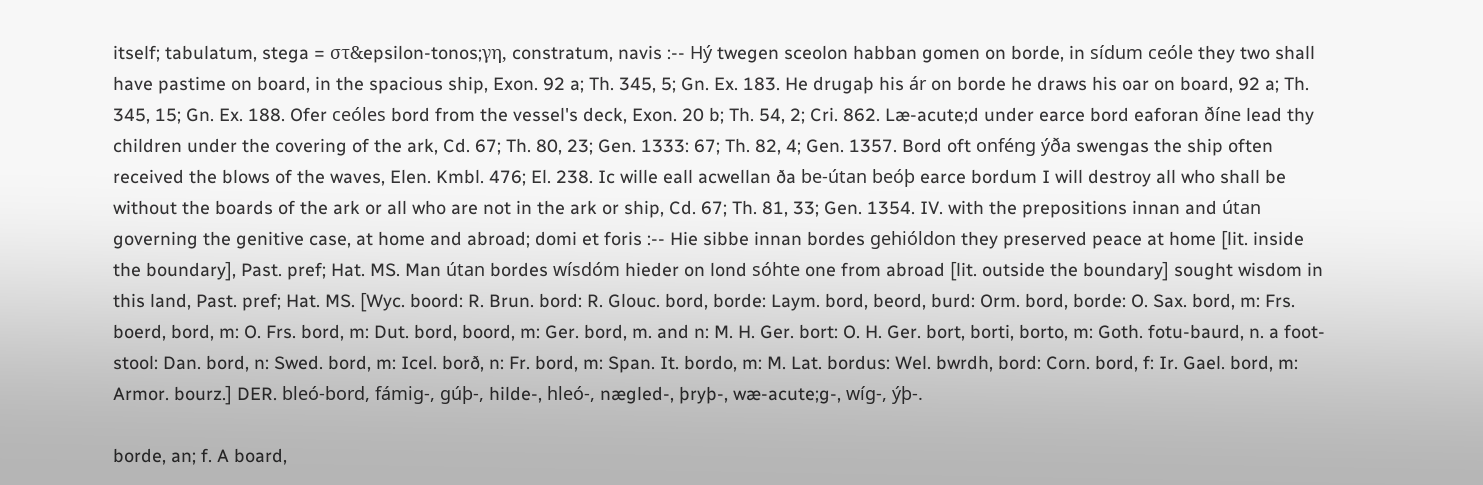itself; tabulatum, stega = στ&epsilon-tonos;γη, constratum, navis :-- Hý twegen sceolon habban gomen on borde, in sídum ceóle they two shall have pastime on board, in the spacious ship, Exon. 92 a; Th. 345, 5; Gn. Ex. 183. He drugaþ his ár on borde he draws his oar on board, 92 a; Th. 345, 15; Gn. Ex. 188. Ofer ceóles bord from the vessel's deck, Exon. 20 b; Th. 54, 2; Cri. 862. Læ-acute;d under earce bord eaforan ðíne lead thy children under the covering of the ark, Cd. 67; Th. 80, 23; Gen. 1333: 67; Th. 82, 4; Gen. 1357. Bord oft onféng ýða swengas the ship often received the blows of the waves, Elen. Kmbl. 476; El. 238. Ic wille eall acwellan ða be-útan beóþ earce bordum I will destroy all who shall be without the boards of the ark or all who are not in the ark or ship, Cd. 67; Th. 81, 33; Gen. 1354. IV. with the prepositions innan and útan governing the genitive case, at home and abroad; domi et foris :-- Hie sibbe innan bordes gehióldon they preserved peace at home [lit. inside the boundary], Past. pref; Hat. MS. Man útan bordes wísdóm hieder on lond sóhte one from abroad [lit. outside the boundary] sought wisdom in this land, Past. pref; Hat. MS. [Wyc. boord: R. Brun. bord: R. Glouc. bord, borde: Laym. bord, beord, burd: Orm. bord, borde: O. Sax. bord, m: Frs. boerd, bord, m: O. Frs. bord, m: Dut. bord, boord, m: Ger. bord, m. and n: M. H. Ger. bort: O. H. Ger. bort, borti, borto, m: Goth. fotu-baurd, n. a foot-stool: Dan. bord, n: Swed. bord, m: Icel. borð, n: Fr. bord, m: Span. It. bordo, m: M. Lat. bordus: Wel. bwrdh, bord: Corn. bord, f: Ir. Gael. bord, m: Armor. bourz.] DER. bleó-bord, fámig-, gúþ-, hilde-, hleó-, nægled-, þryþ-, wæ-acute;g-, wíg-, ýþ-.

borde, an; f. A board,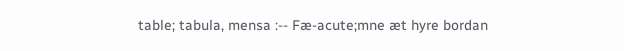table; tabula, mensa :-- Fæ-acute;mne æt hyre bordan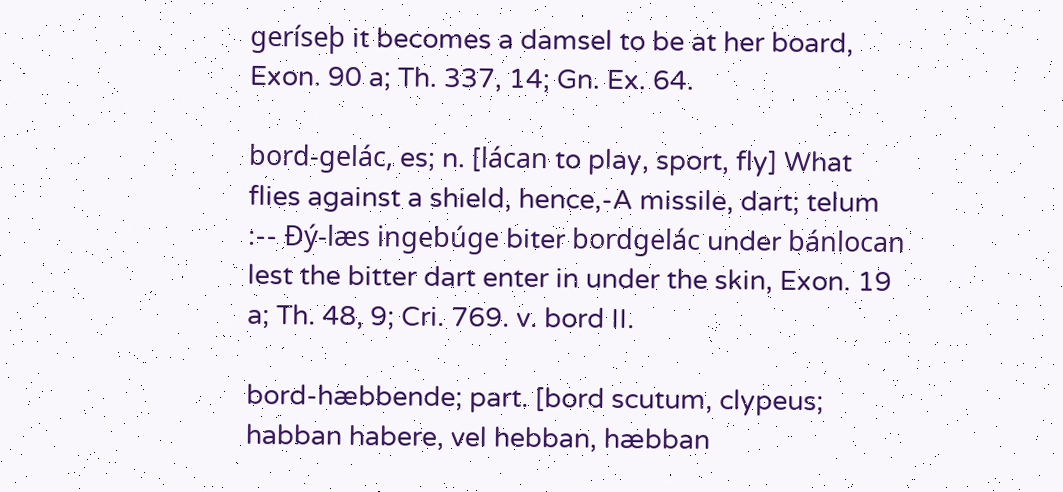geríseþ it becomes a damsel to be at her board, Exon. 90 a; Th. 337, 14; Gn. Ex. 64.

bord-gelác, es; n. [lácan to play, sport, fly] What flies against a shield, hence,-A missile, dart; telum :-- Ðý-læs ingebúge biter bordgelác under bánlocan lest the bitter dart enter in under the skin, Exon. 19 a; Th. 48, 9; Cri. 769. v. bord II.

bord-hæbbende; part. [bord scutum, clypeus; habban habere, vel hebban, hæbban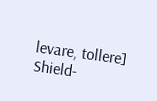levare, tollere] Shield-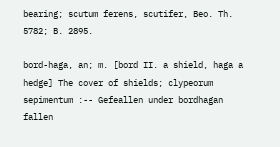bearing; scutum ferens, scutifer, Beo. Th. 5782; B. 2895.

bord-haga, an; m. [bord II. a shield, haga a hedge] The cover of shields; clypeorum sepimentum :-- Gefeallen under bordhagan fallen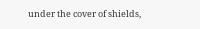under the cover of shields,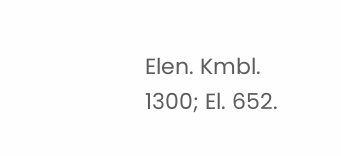Elen. Kmbl. 1300; El. 652.